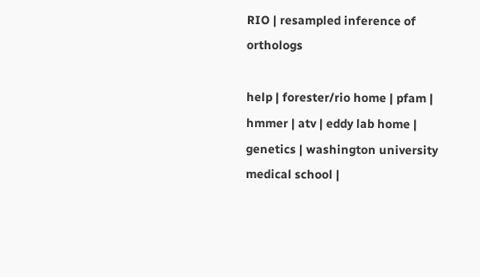RIO | resampled inference of orthologs

help | forester/rio home | pfam | hmmer | atv | eddy lab home | genetics | washington university medical school |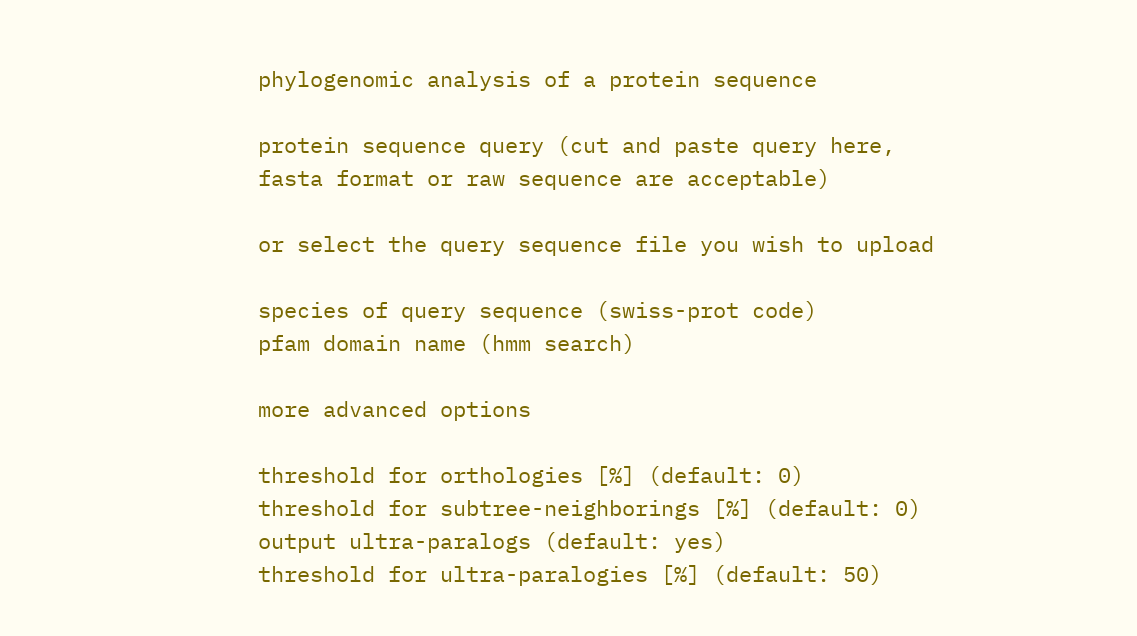phylogenomic analysis of a protein sequence

protein sequence query (cut and paste query here, fasta format or raw sequence are acceptable)

or select the query sequence file you wish to upload

species of query sequence (swiss-prot code)
pfam domain name (hmm search)

more advanced options

threshold for orthologies [%] (default: 0)
threshold for subtree-neighborings [%] (default: 0)
output ultra-paralogs (default: yes)
threshold for ultra-paralogies [%] (default: 50)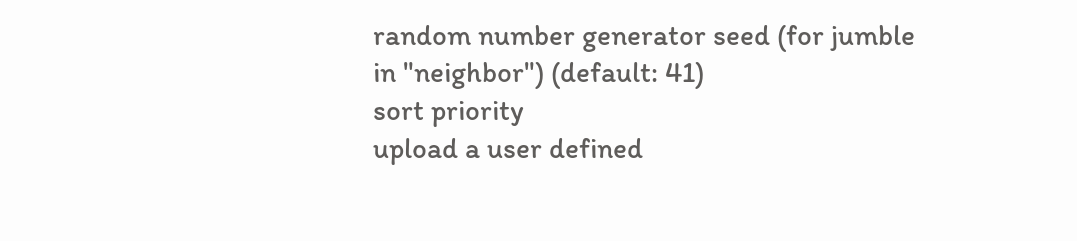random number generator seed (for jumble in "neighbor") (default: 41)
sort priority
upload a user defined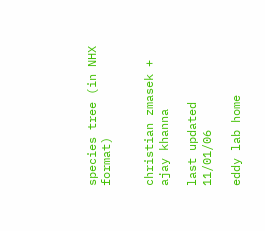species tree (in NHX format)


christian zmasek + ajay khanna

last updated 11/01/06

eddy lab home